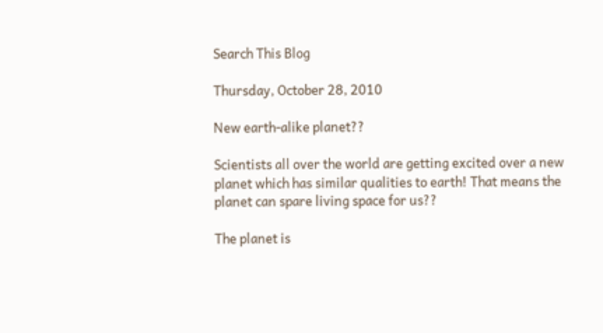Search This Blog

Thursday, October 28, 2010

New earth-alike planet??

Scientists all over the world are getting excited over a new planet which has similar qualities to earth! That means the planet can spare living space for us??

The planet is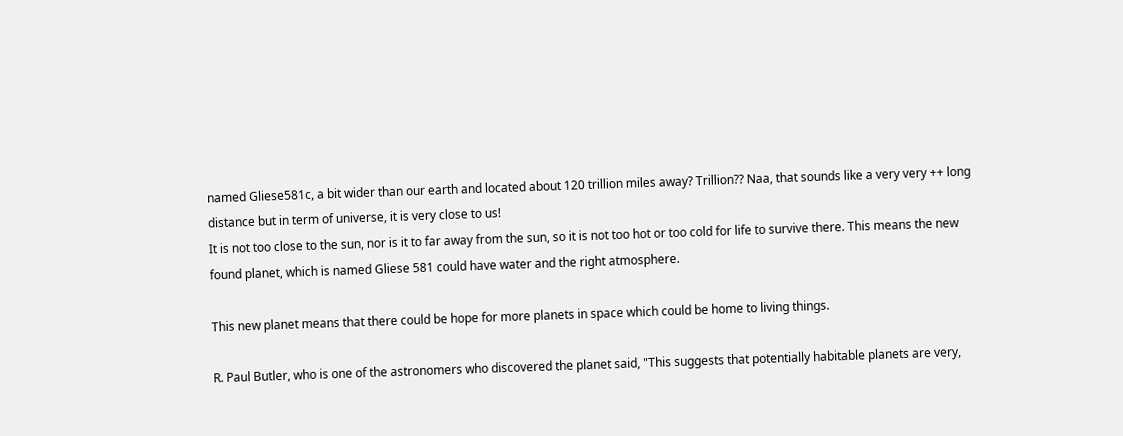named Gliese581c, a bit wider than our earth and located about 120 trillion miles away? Trillion?? Naa, that sounds like a very very ++ long distance but in term of universe, it is very close to us!
It is not too close to the sun, nor is it to far away from the sun, so it is not too hot or too cold for life to survive there. This means the new found planet, which is named Gliese 581 could have water and the right atmosphere.

This new planet means that there could be hope for more planets in space which could be home to living things.

R. Paul Butler, who is one of the astronomers who discovered the planet said, "This suggests that potentially habitable planets are very,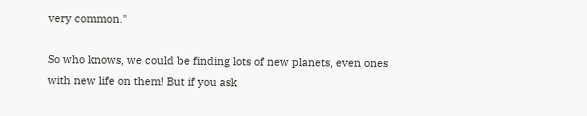very common."

So who knows, we could be finding lots of new planets, even ones with new life on them! But if you ask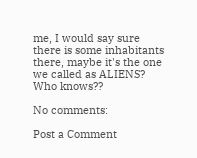me, I would say sure there is some inhabitants there, maybe it's the one we called as ALIENS? Who knows??

No comments:

Post a Comment